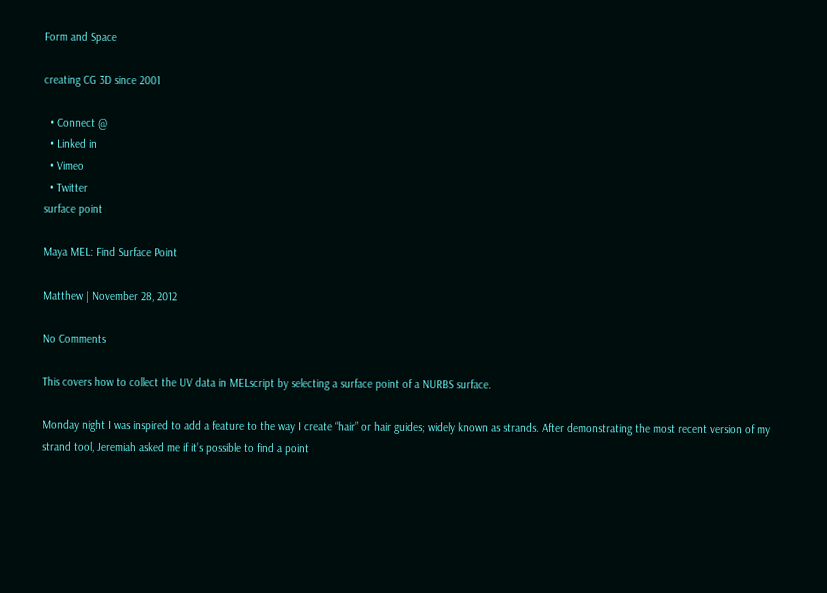Form and Space

creating CG 3D since 2001

  • Connect @
  • Linked in
  • Vimeo
  • Twitter
surface point

Maya MEL: Find Surface Point

Matthew | November 28, 2012

No Comments

This covers how to collect the UV data in MELscript by selecting a surface point of a NURBS surface.

Monday night I was inspired to add a feature to the way I create “hair” or hair guides; widely known as strands. After demonstrating the most recent version of my strand tool, Jeremiah asked me if it’s possible to find a point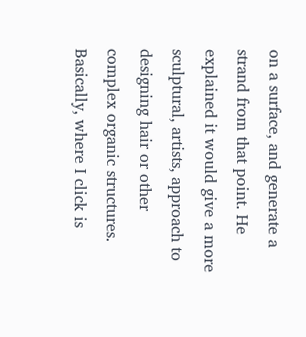on a surface, and generate a strand from that point. He explained it would give a more sculptural, artists, approach to designing hair or other complex organic structures. Basically, where I click is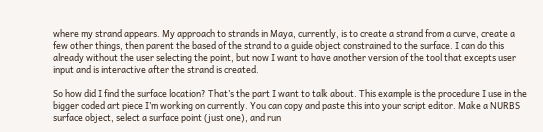where my strand appears. My approach to strands in Maya, currently, is to create a strand from a curve, create a few other things, then parent the based of the strand to a guide object constrained to the surface. I can do this already without the user selecting the point, but now I want to have another version of the tool that excepts user input and is interactive after the strand is created.

So how did I find the surface location? That’s the part I want to talk about. This example is the procedure I use in the bigger coded art piece I’m working on currently. You can copy and paste this into your script editor. Make a NURBS surface object, select a surface point (just one), and run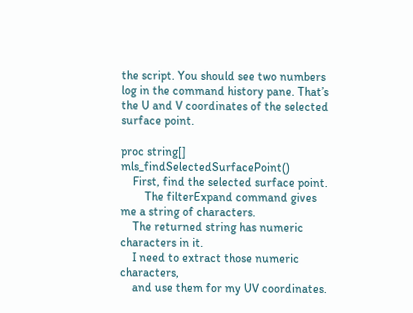the script. You should see two numbers log in the command history pane. That’s the U and V coordinates of the selected surface point.

proc string[] mls_findSelectedSurfacePoint()
    First, find the selected surface point.
        The filterExpand command gives me a string of characters.
    The returned string has numeric characters in it.
    I need to extract those numeric characters,
    and use them for my UV coordinates.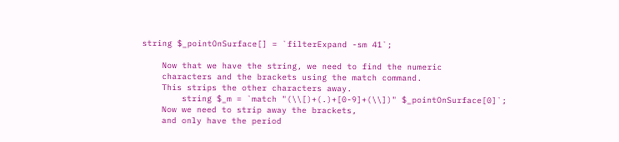string $_pointOnSurface[] = `filterExpand -sm 41`;

    Now that we have the string, we need to find the numeric
    characters and the brackets using the match command.
    This strips the other characters away.
        string $_m = `match "(\\[)+(.)+[0-9]+(\\])" $_pointOnSurface[0]`;
    Now we need to strip away the brackets,
    and only have the period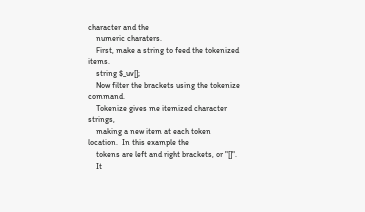character and the
    numeric charaters.
    First, make a string to feed the tokenized items.
    string $_uv[];
    Now filter the brackets using the tokenize command.
    Tokenize gives me itemized character strings,
    making a new item at each token location.  In this example the
    tokens are left and right brackets, or "[]".
    It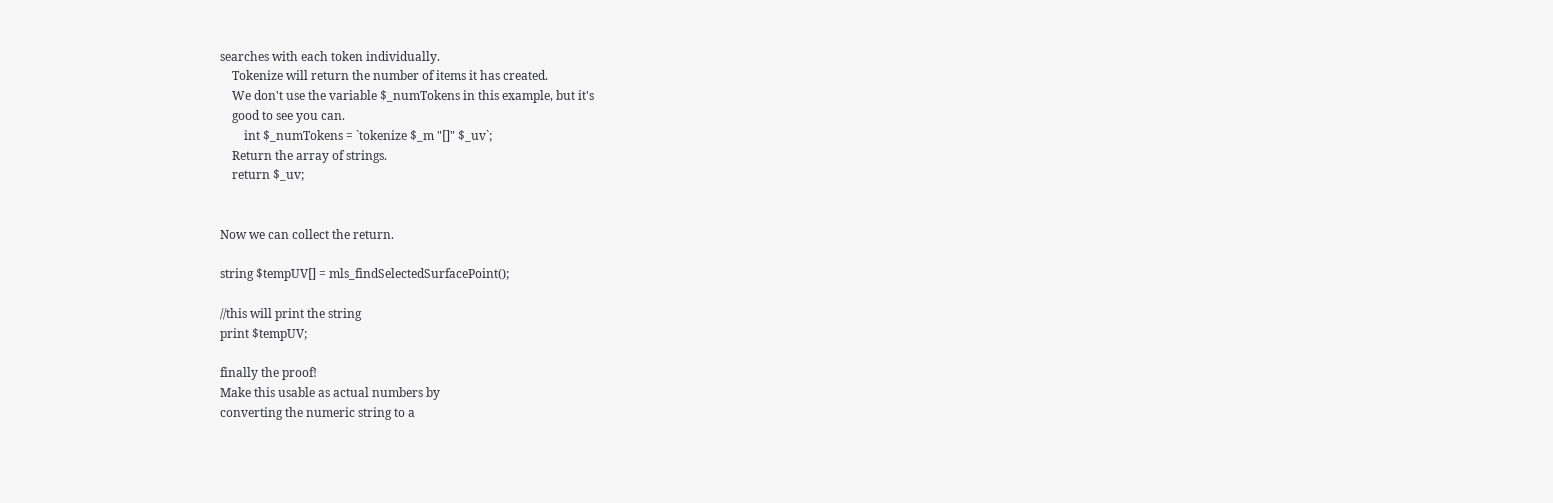searches with each token individually.
    Tokenize will return the number of items it has created.
    We don't use the variable $_numTokens in this example, but it's
    good to see you can.
        int $_numTokens = `tokenize $_m "[]" $_uv`;
    Return the array of strings.
    return $_uv;


Now we can collect the return.

string $tempUV[] = mls_findSelectedSurfacePoint();

//this will print the string
print $tempUV;

finally the proof!
Make this usable as actual numbers by
converting the numeric string to a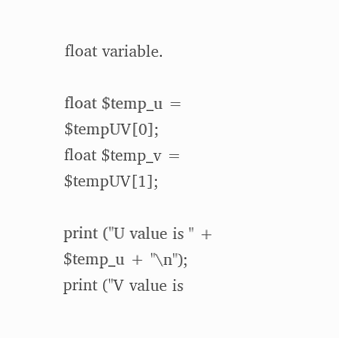float variable.

float $temp_u = $tempUV[0];
float $temp_v = $tempUV[1];

print ("U value is " + $temp_u + "\n");
print ("V value is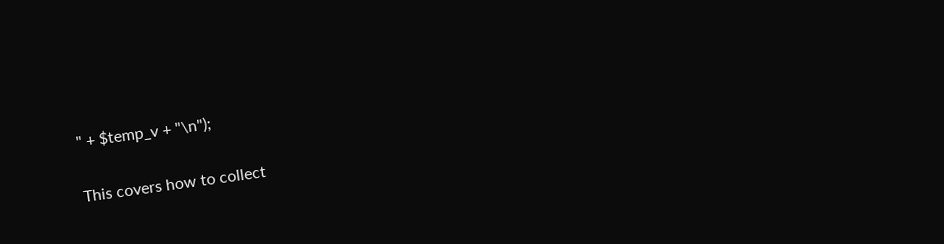" + $temp_v + "\n");

This covers how to collect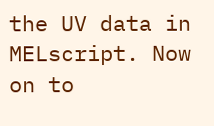the UV data in MELscript. Now on to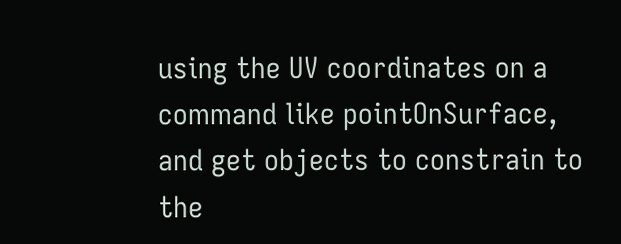using the UV coordinates on a command like pointOnSurface, and get objects to constrain to the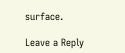surface.

Leave a Reply